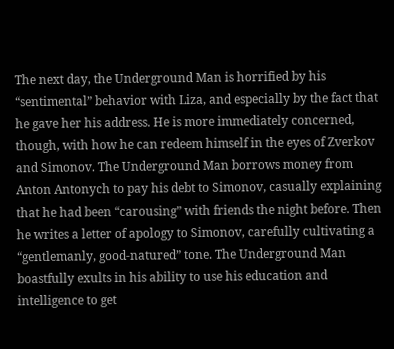The next day, the Underground Man is horrified by his “sentimental” behavior with Liza, and especially by the fact that he gave her his address. He is more immediately concerned, though, with how he can redeem himself in the eyes of Zverkov and Simonov. The Underground Man borrows money from Anton Antonych to pay his debt to Simonov, casually explaining that he had been “carousing” with friends the night before. Then he writes a letter of apology to Simonov, carefully cultivating a “gentlemanly, good-natured” tone. The Underground Man boastfully exults in his ability to use his education and intelligence to get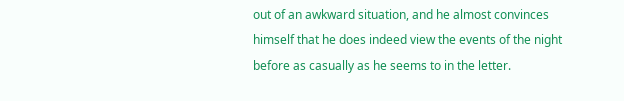out of an awkward situation, and he almost convinces himself that he does indeed view the events of the night before as casually as he seems to in the letter.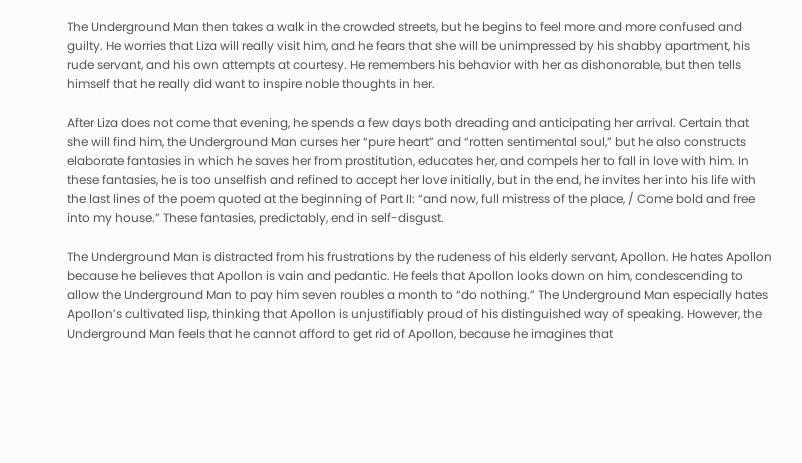The Underground Man then takes a walk in the crowded streets, but he begins to feel more and more confused and guilty. He worries that Liza will really visit him, and he fears that she will be unimpressed by his shabby apartment, his rude servant, and his own attempts at courtesy. He remembers his behavior with her as dishonorable, but then tells himself that he really did want to inspire noble thoughts in her.

After Liza does not come that evening, he spends a few days both dreading and anticipating her arrival. Certain that she will find him, the Underground Man curses her “pure heart” and “rotten sentimental soul,” but he also constructs elaborate fantasies in which he saves her from prostitution, educates her, and compels her to fall in love with him. In these fantasies, he is too unselfish and refined to accept her love initially, but in the end, he invites her into his life with the last lines of the poem quoted at the beginning of Part II: “and now, full mistress of the place, / Come bold and free into my house.” These fantasies, predictably, end in self-disgust.

The Underground Man is distracted from his frustrations by the rudeness of his elderly servant, Apollon. He hates Apollon because he believes that Apollon is vain and pedantic. He feels that Apollon looks down on him, condescending to allow the Underground Man to pay him seven roubles a month to “do nothing.” The Underground Man especially hates Apollon’s cultivated lisp, thinking that Apollon is unjustifiably proud of his distinguished way of speaking. However, the Underground Man feels that he cannot afford to get rid of Apollon, because he imagines that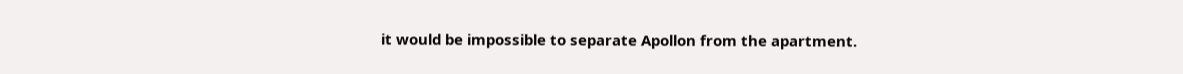it would be impossible to separate Apollon from the apartment.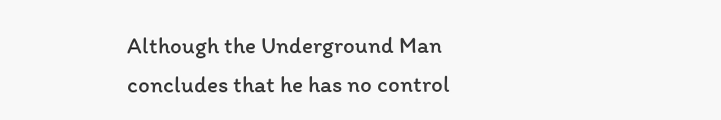Although the Underground Man concludes that he has no control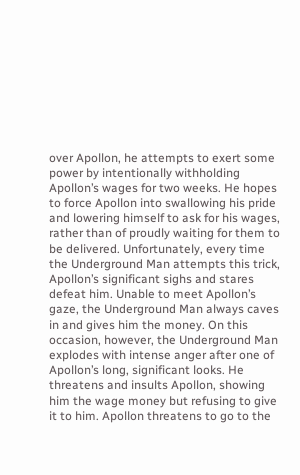over Apollon, he attempts to exert some power by intentionally withholding Apollon’s wages for two weeks. He hopes to force Apollon into swallowing his pride and lowering himself to ask for his wages, rather than of proudly waiting for them to be delivered. Unfortunately, every time the Underground Man attempts this trick, Apollon’s significant sighs and stares defeat him. Unable to meet Apollon’s gaze, the Underground Man always caves in and gives him the money. On this occasion, however, the Underground Man explodes with intense anger after one of Apollon’s long, significant looks. He threatens and insults Apollon, showing him the wage money but refusing to give it to him. Apollon threatens to go to the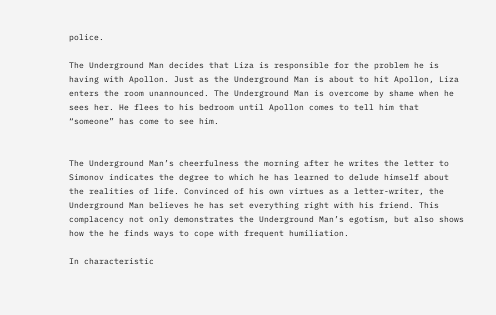police.

The Underground Man decides that Liza is responsible for the problem he is having with Apollon. Just as the Underground Man is about to hit Apollon, Liza enters the room unannounced. The Underground Man is overcome by shame when he sees her. He flees to his bedroom until Apollon comes to tell him that “someone” has come to see him.


The Underground Man’s cheerfulness the morning after he writes the letter to Simonov indicates the degree to which he has learned to delude himself about the realities of life. Convinced of his own virtues as a letter-writer, the Underground Man believes he has set everything right with his friend. This complacency not only demonstrates the Underground Man’s egotism, but also shows how the he finds ways to cope with frequent humiliation.

In characteristic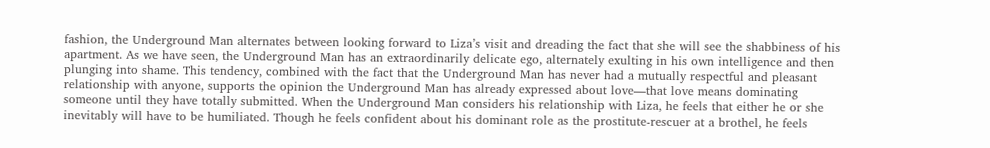fashion, the Underground Man alternates between looking forward to Liza’s visit and dreading the fact that she will see the shabbiness of his apartment. As we have seen, the Underground Man has an extraordinarily delicate ego, alternately exulting in his own intelligence and then plunging into shame. This tendency, combined with the fact that the Underground Man has never had a mutually respectful and pleasant relationship with anyone, supports the opinion the Underground Man has already expressed about love—that love means dominating someone until they have totally submitted. When the Underground Man considers his relationship with Liza, he feels that either he or she inevitably will have to be humiliated. Though he feels confident about his dominant role as the prostitute-rescuer at a brothel, he feels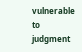vulnerable to judgment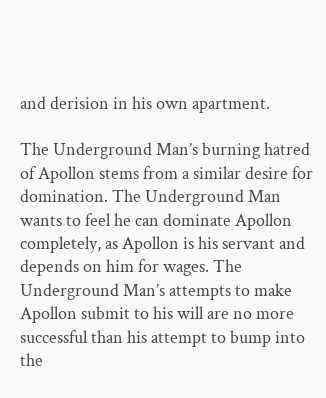and derision in his own apartment.

The Underground Man’s burning hatred of Apollon stems from a similar desire for domination. The Underground Man wants to feel he can dominate Apollon completely, as Apollon is his servant and depends on him for wages. The Underground Man’s attempts to make Apollon submit to his will are no more successful than his attempt to bump into the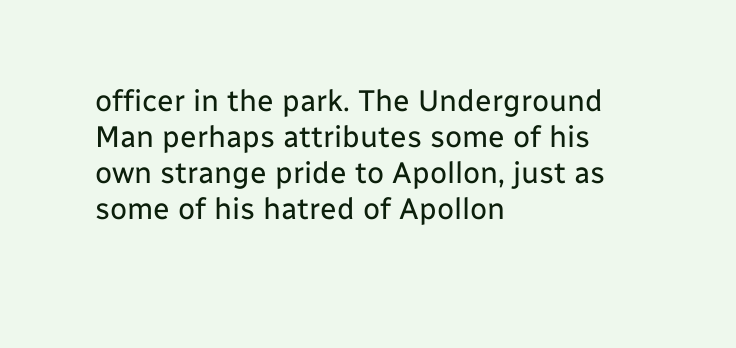officer in the park. The Underground Man perhaps attributes some of his own strange pride to Apollon, just as some of his hatred of Apollon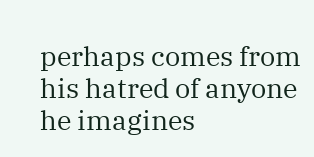perhaps comes from his hatred of anyone he imagines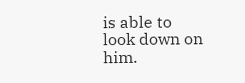is able to look down on him.